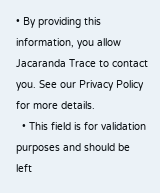• By providing this information, you allow Jacaranda Trace to contact you. See our Privacy Policy for more details.
  • This field is for validation purposes and should be left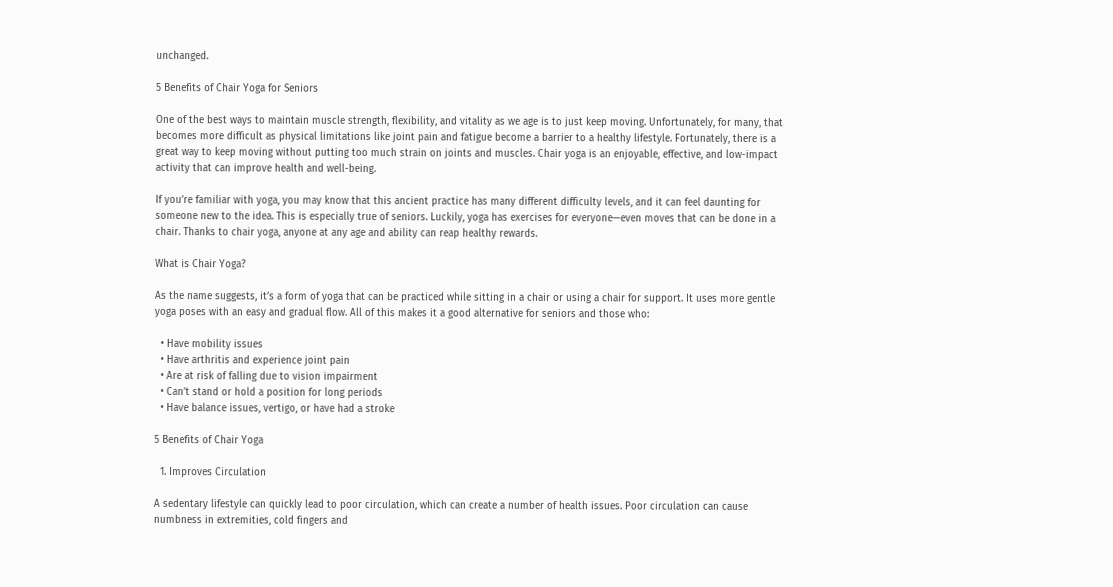unchanged.

5 Benefits of Chair Yoga for Seniors

One of the best ways to maintain muscle strength, flexibility, and vitality as we age is to just keep moving. Unfortunately, for many, that becomes more difficult as physical limitations like joint pain and fatigue become a barrier to a healthy lifestyle. Fortunately, there is a great way to keep moving without putting too much strain on joints and muscles. Chair yoga is an enjoyable, effective, and low-impact activity that can improve health and well-being.

If you’re familiar with yoga, you may know that this ancient practice has many different difficulty levels, and it can feel daunting for someone new to the idea. This is especially true of seniors. Luckily, yoga has exercises for everyone—even moves that can be done in a chair. Thanks to chair yoga, anyone at any age and ability can reap healthy rewards.

What is Chair Yoga?

As the name suggests, it’s a form of yoga that can be practiced while sitting in a chair or using a chair for support. It uses more gentle yoga poses with an easy and gradual flow. All of this makes it a good alternative for seniors and those who:

  • Have mobility issues
  • Have arthritis and experience joint pain
  • Are at risk of falling due to vision impairment
  • Can’t stand or hold a position for long periods
  • Have balance issues, vertigo, or have had a stroke

5 Benefits of Chair Yoga

  1. Improves Circulation

A sedentary lifestyle can quickly lead to poor circulation, which can create a number of health issues. Poor circulation can cause numbness in extremities, cold fingers and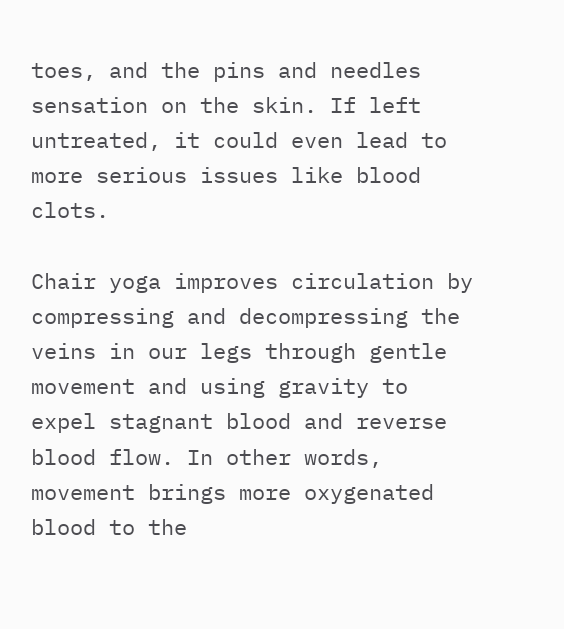toes, and the pins and needles sensation on the skin. If left untreated, it could even lead to more serious issues like blood clots.

Chair yoga improves circulation by compressing and decompressing the veins in our legs through gentle movement and using gravity to expel stagnant blood and reverse blood flow. In other words, movement brings more oxygenated blood to the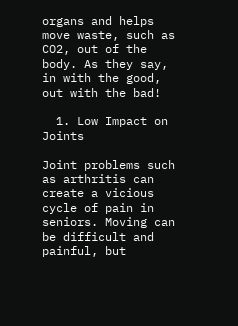organs and helps move waste, such as CO2, out of the body. As they say, in with the good, out with the bad!

  1. Low Impact on Joints

Joint problems such as arthritis can create a vicious cycle of pain in seniors. Moving can be difficult and painful, but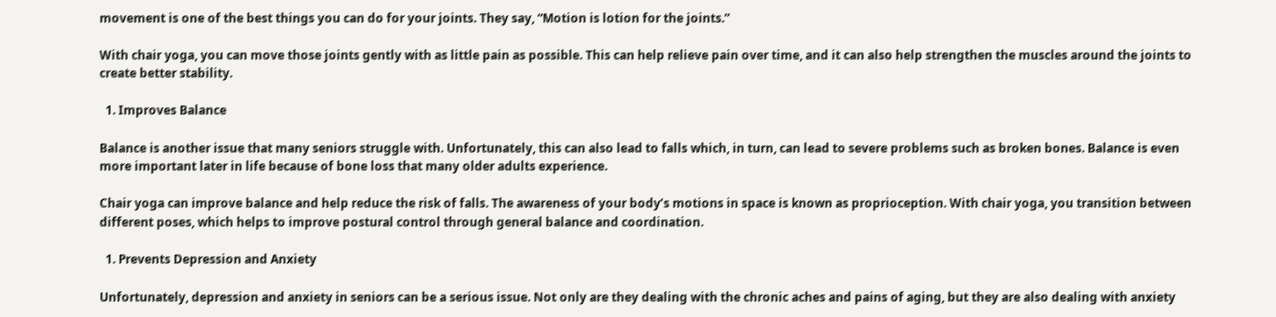movement is one of the best things you can do for your joints. They say, “Motion is lotion for the joints.”

With chair yoga, you can move those joints gently with as little pain as possible. This can help relieve pain over time, and it can also help strengthen the muscles around the joints to create better stability.

  1. Improves Balance

Balance is another issue that many seniors struggle with. Unfortunately, this can also lead to falls which, in turn, can lead to severe problems such as broken bones. Balance is even more important later in life because of bone loss that many older adults experience.

Chair yoga can improve balance and help reduce the risk of falls. The awareness of your body’s motions in space is known as proprioception. With chair yoga, you transition between different poses, which helps to improve postural control through general balance and coordination.

  1. Prevents Depression and Anxiety

Unfortunately, depression and anxiety in seniors can be a serious issue. Not only are they dealing with the chronic aches and pains of aging, but they are also dealing with anxiety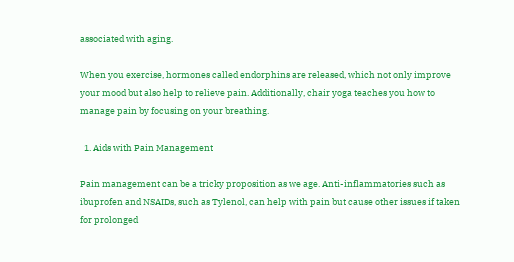associated with aging.

When you exercise, hormones called endorphins are released, which not only improve your mood but also help to relieve pain. Additionally, chair yoga teaches you how to manage pain by focusing on your breathing.

  1. Aids with Pain Management

Pain management can be a tricky proposition as we age. Anti-inflammatories such as ibuprofen and NSAIDs, such as Tylenol, can help with pain but cause other issues if taken for prolonged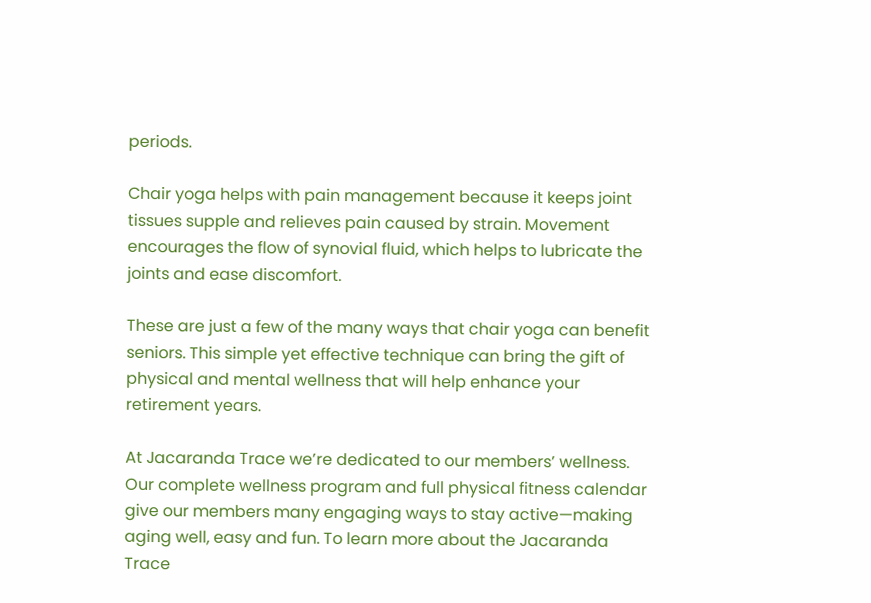periods.

Chair yoga helps with pain management because it keeps joint tissues supple and relieves pain caused by strain. Movement encourages the flow of synovial fluid, which helps to lubricate the joints and ease discomfort.

These are just a few of the many ways that chair yoga can benefit seniors. This simple yet effective technique can bring the gift of physical and mental wellness that will help enhance your retirement years.

At Jacaranda Trace we’re dedicated to our members’ wellness. Our complete wellness program and full physical fitness calendar give our members many engaging ways to stay active—making aging well, easy and fun. To learn more about the Jacaranda Trace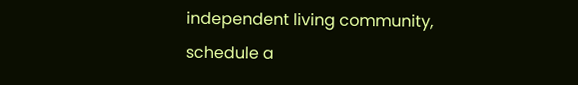independent living community, schedule a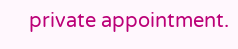private appointment.